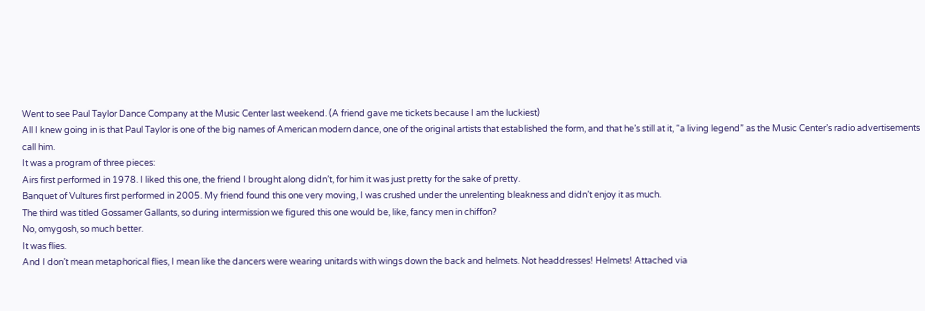Went to see Paul Taylor Dance Company at the Music Center last weekend. (A friend gave me tickets because I am the luckiest)
All I knew going in is that Paul Taylor is one of the big names of American modern dance, one of the original artists that established the form, and that he’s still at it, “a living legend” as the Music Center’s radio advertisements call him.
It was a program of three pieces:
Airs first performed in 1978. I liked this one, the friend I brought along didn’t, for him it was just pretty for the sake of pretty.
Banquet of Vultures first performed in 2005. My friend found this one very moving, I was crushed under the unrelenting bleakness and didn’t enjoy it as much.
The third was titled Gossamer Gallants, so during intermission we figured this one would be, like, fancy men in chiffon?
No, omygosh, so much better.
It was flies.
And I don’t mean metaphorical flies, I mean like the dancers were wearing unitards with wings down the back and helmets. Not headdresses! Helmets! Attached via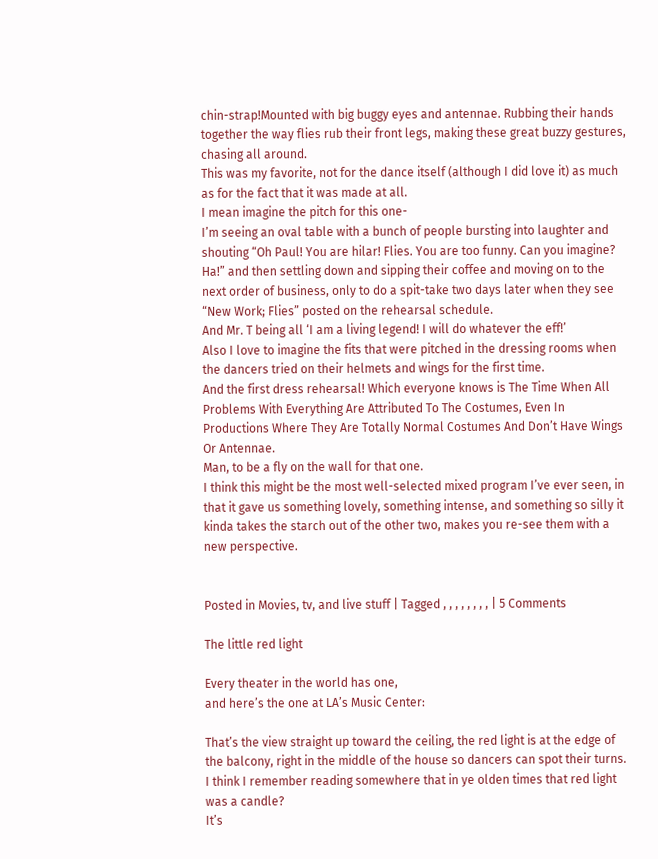chin-strap!Mounted with big buggy eyes and antennae. Rubbing their hands together the way flies rub their front legs, making these great buzzy gestures, chasing all around.
This was my favorite, not for the dance itself (although I did love it) as much as for the fact that it was made at all.
I mean imagine the pitch for this one-
I’m seeing an oval table with a bunch of people bursting into laughter and shouting “Oh Paul! You are hilar! Flies. You are too funny. Can you imagine? Ha!” and then settling down and sipping their coffee and moving on to the next order of business, only to do a spit-take two days later when they see “New Work; Flies” posted on the rehearsal schedule.
And Mr. T being all ‘I am a living legend! I will do whatever the eff!’
Also I love to imagine the fits that were pitched in the dressing rooms when the dancers tried on their helmets and wings for the first time.
And the first dress rehearsal! Which everyone knows is The Time When All Problems With Everything Are Attributed To The Costumes, Even In Productions Where They Are Totally Normal Costumes And Don’t Have Wings Or Antennae.
Man, to be a fly on the wall for that one.
I think this might be the most well-selected mixed program I’ve ever seen, in that it gave us something lovely, something intense, and something so silly it kinda takes the starch out of the other two, makes you re-see them with a new perspective.


Posted in Movies, tv, and live stuff | Tagged , , , , , , , , | 5 Comments

The little red light

Every theater in the world has one,
and here’s the one at LA’s Music Center:

That’s the view straight up toward the ceiling, the red light is at the edge of the balcony, right in the middle of the house so dancers can spot their turns.
I think I remember reading somewhere that in ye olden times that red light was a candle?
It’s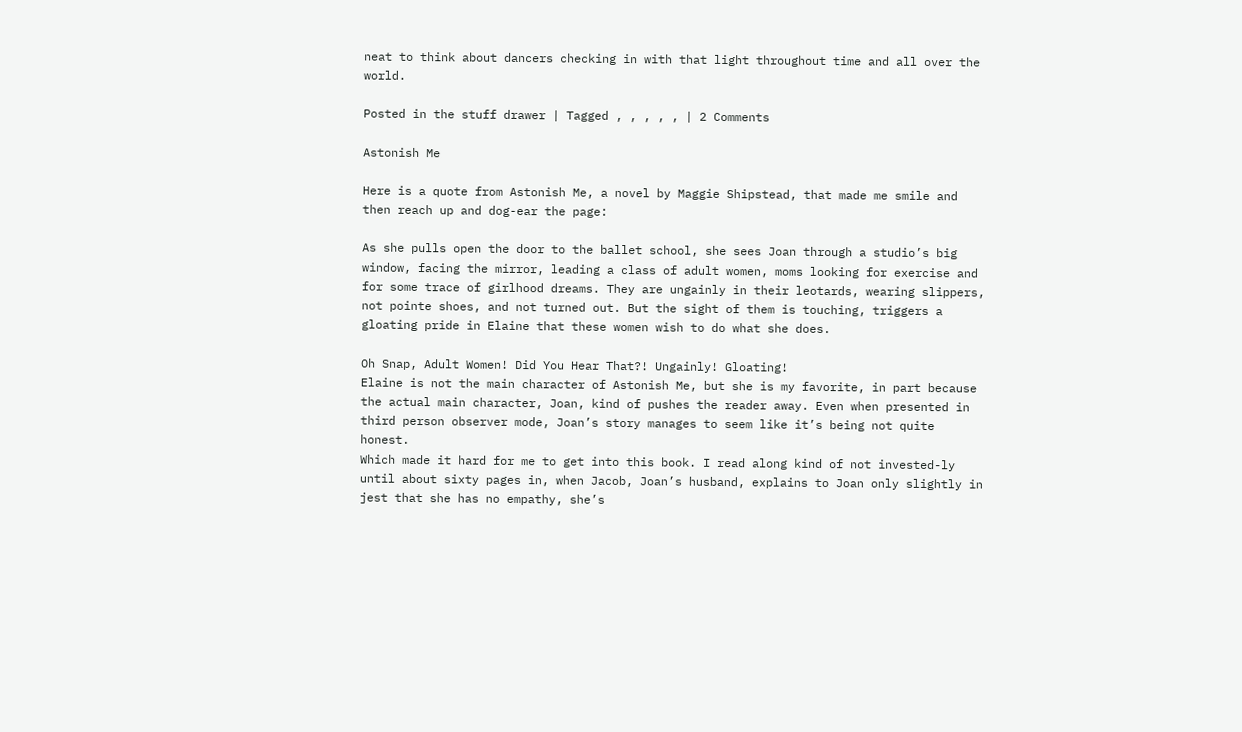neat to think about dancers checking in with that light throughout time and all over the world.

Posted in the stuff drawer | Tagged , , , , , | 2 Comments

Astonish Me

Here is a quote from Astonish Me, a novel by Maggie Shipstead, that made me smile and then reach up and dog-ear the page:

As she pulls open the door to the ballet school, she sees Joan through a studio’s big window, facing the mirror, leading a class of adult women, moms looking for exercise and for some trace of girlhood dreams. They are ungainly in their leotards, wearing slippers, not pointe shoes, and not turned out. But the sight of them is touching, triggers a gloating pride in Elaine that these women wish to do what she does.

Oh Snap, Adult Women! Did You Hear That?! Ungainly! Gloating!
Elaine is not the main character of Astonish Me, but she is my favorite, in part because the actual main character, Joan, kind of pushes the reader away. Even when presented in third person observer mode, Joan’s story manages to seem like it’s being not quite honest.
Which made it hard for me to get into this book. I read along kind of not invested-ly until about sixty pages in, when Jacob, Joan’s husband, explains to Joan only slightly in jest that she has no empathy, she’s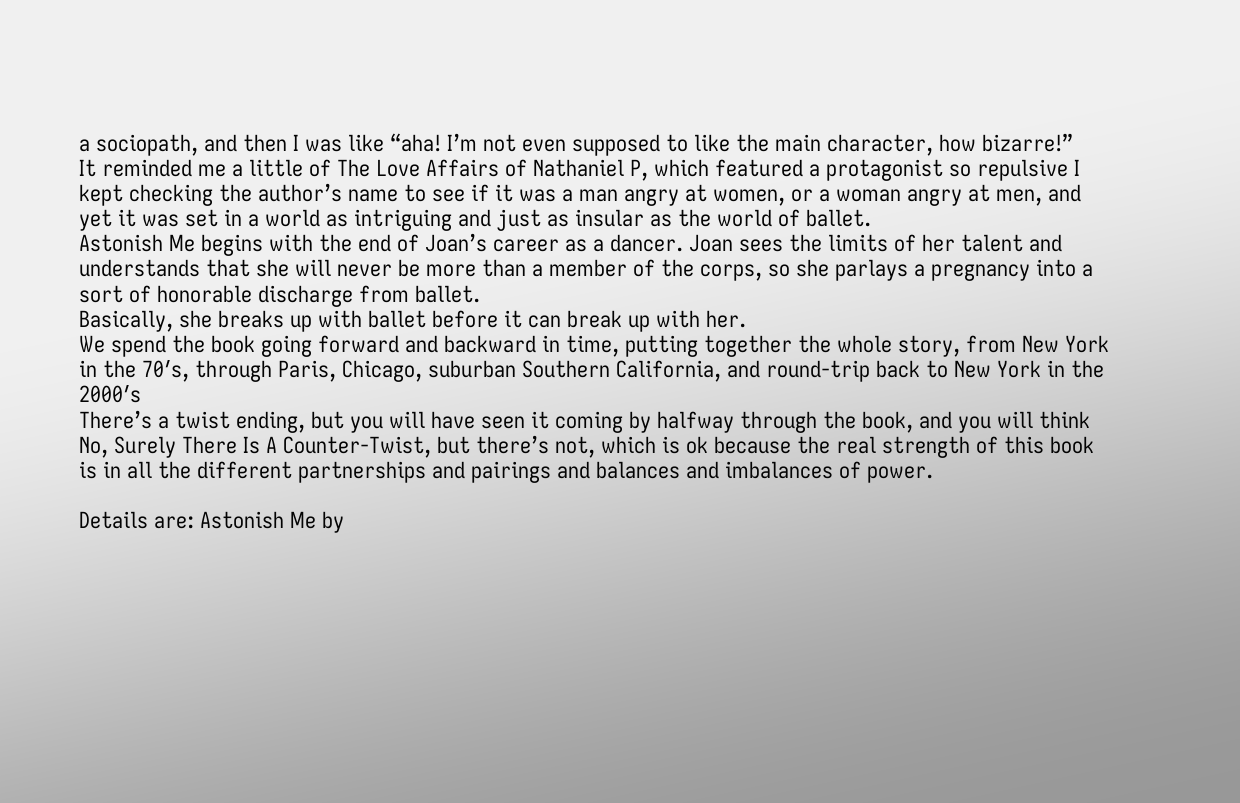a sociopath, and then I was like “aha! I’m not even supposed to like the main character, how bizarre!”
It reminded me a little of The Love Affairs of Nathaniel P, which featured a protagonist so repulsive I kept checking the author’s name to see if it was a man angry at women, or a woman angry at men, and yet it was set in a world as intriguing and just as insular as the world of ballet.
Astonish Me begins with the end of Joan’s career as a dancer. Joan sees the limits of her talent and understands that she will never be more than a member of the corps, so she parlays a pregnancy into a sort of honorable discharge from ballet.
Basically, she breaks up with ballet before it can break up with her.
We spend the book going forward and backward in time, putting together the whole story, from New York in the 70′s, through Paris, Chicago, suburban Southern California, and round-trip back to New York in the 2000′s
There’s a twist ending, but you will have seen it coming by halfway through the book, and you will think No, Surely There Is A Counter-Twist, but there’s not, which is ok because the real strength of this book is in all the different partnerships and pairings and balances and imbalances of power.

Details are: Astonish Me by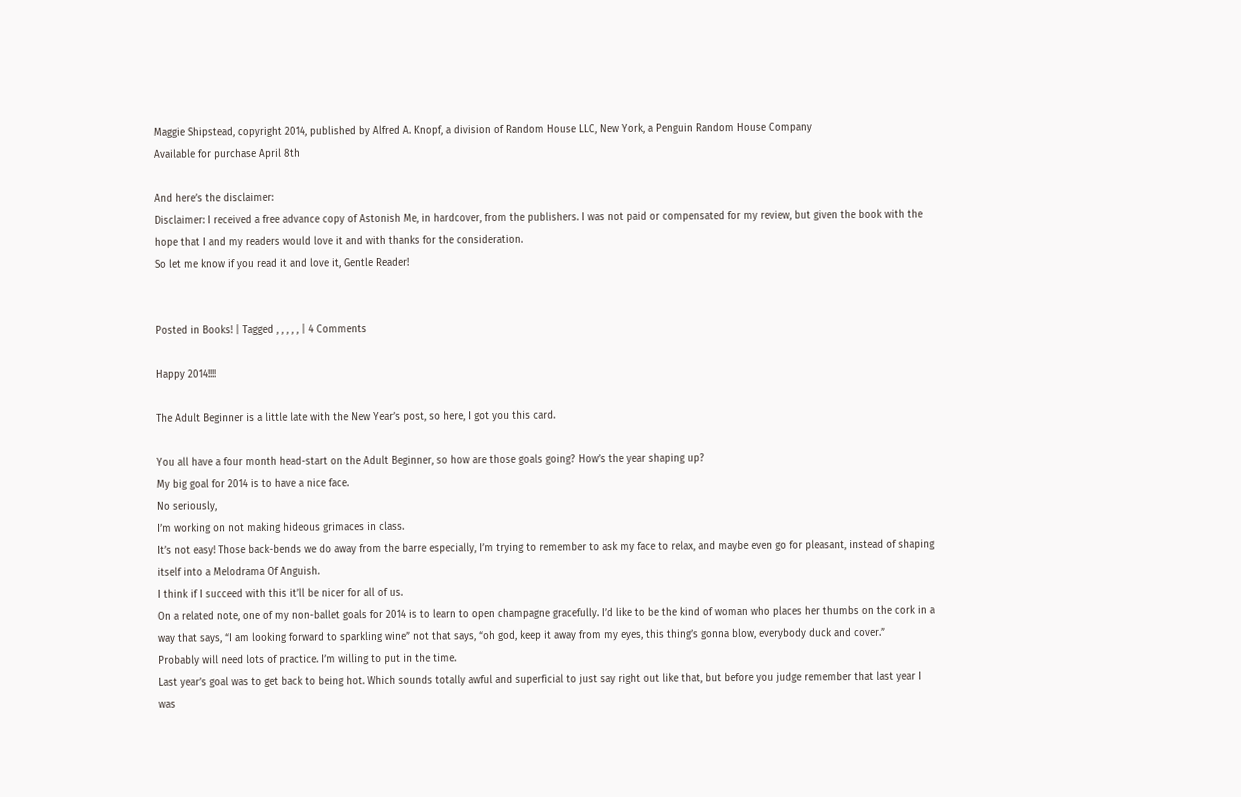Maggie Shipstead, copyright 2014, published by Alfred A. Knopf, a division of Random House LLC, New York, a Penguin Random House Company
Available for purchase April 8th

And here’s the disclaimer:
Disclaimer: I received a free advance copy of Astonish Me, in hardcover, from the publishers. I was not paid or compensated for my review, but given the book with the hope that I and my readers would love it and with thanks for the consideration.
So let me know if you read it and love it, Gentle Reader!


Posted in Books! | Tagged , , , , , | 4 Comments

Happy 2014!!!!

The Adult Beginner is a little late with the New Year’s post, so here, I got you this card.

You all have a four month head-start on the Adult Beginner, so how are those goals going? How’s the year shaping up?
My big goal for 2014 is to have a nice face.
No seriously,
I’m working on not making hideous grimaces in class.
It’s not easy! Those back-bends we do away from the barre especially, I’m trying to remember to ask my face to relax, and maybe even go for pleasant, instead of shaping itself into a Melodrama Of Anguish.
I think if I succeed with this it’ll be nicer for all of us.
On a related note, one of my non-ballet goals for 2014 is to learn to open champagne gracefully. I’d like to be the kind of woman who places her thumbs on the cork in a way that says, “I am looking forward to sparkling wine” not that says, “oh god, keep it away from my eyes, this thing’s gonna blow, everybody duck and cover.”
Probably will need lots of practice. I’m willing to put in the time.
Last year’s goal was to get back to being hot. Which sounds totally awful and superficial to just say right out like that, but before you judge remember that last year I was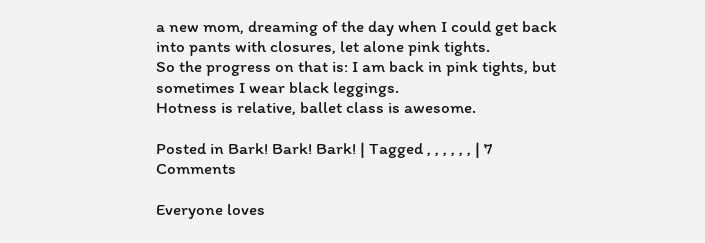a new mom, dreaming of the day when I could get back into pants with closures, let alone pink tights.
So the progress on that is: I am back in pink tights, but sometimes I wear black leggings.
Hotness is relative, ballet class is awesome.

Posted in Bark! Bark! Bark! | Tagged , , , , , , | 7 Comments

Everyone loves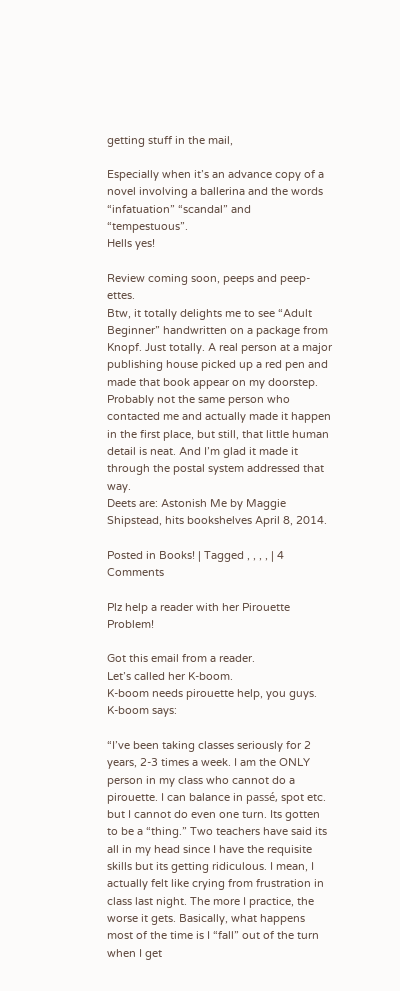getting stuff in the mail,

Especially when it’s an advance copy of a novel involving a ballerina and the words “infatuation” “scandal” and “tempestuous”.
Hells yes!

Review coming soon, peeps and peep-ettes.
Btw, it totally delights me to see “Adult Beginner” handwritten on a package from Knopf. Just totally. A real person at a major publishing house picked up a red pen and made that book appear on my doorstep. Probably not the same person who contacted me and actually made it happen in the first place, but still, that little human detail is neat. And I’m glad it made it through the postal system addressed that way.
Deets are: Astonish Me by Maggie Shipstead, hits bookshelves April 8, 2014.

Posted in Books! | Tagged , , , , | 4 Comments

Plz help a reader with her Pirouette Problem!

Got this email from a reader.
Let’s called her K-boom.
K-boom needs pirouette help, you guys.
K-boom says:

“I’ve been taking classes seriously for 2 years, 2-3 times a week. I am the ONLY person in my class who cannot do a pirouette. I can balance in passé, spot etc. but I cannot do even one turn. Its gotten to be a “thing.” Two teachers have said its all in my head since I have the requisite skills but its getting ridiculous. I mean, I actually felt like crying from frustration in class last night. The more I practice, the worse it gets. Basically, what happens most of the time is I “fall” out of the turn when I get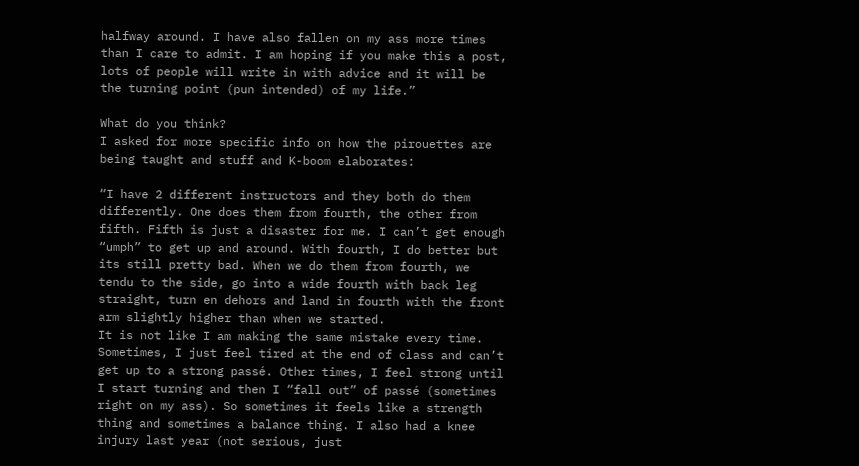halfway around. I have also fallen on my ass more times than I care to admit. I am hoping if you make this a post, lots of people will write in with advice and it will be the turning point (pun intended) of my life.”

What do you think?
I asked for more specific info on how the pirouettes are being taught and stuff and K-boom elaborates:

“I have 2 different instructors and they both do them differently. One does them from fourth, the other from fifth. Fifth is just a disaster for me. I can’t get enough “umph” to get up and around. With fourth, I do better but its still pretty bad. When we do them from fourth, we tendu to the side, go into a wide fourth with back leg straight, turn en dehors and land in fourth with the front arm slightly higher than when we started.
It is not like I am making the same mistake every time. Sometimes, I just feel tired at the end of class and can’t get up to a strong passé. Other times, I feel strong until I start turning and then I “fall out” of passé (sometimes right on my ass). So sometimes it feels like a strength thing and sometimes a balance thing. I also had a knee injury last year (not serious, just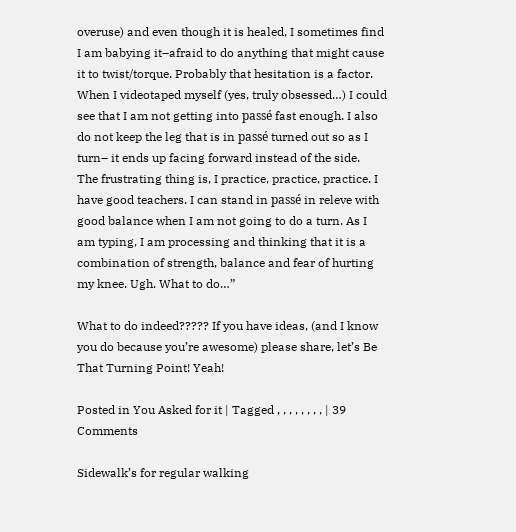overuse) and even though it is healed, I sometimes find I am babying it–afraid to do anything that might cause it to twist/torque. Probably that hesitation is a factor. When I videotaped myself (yes, truly obsessed…) I could see that I am not getting into passé fast enough. I also do not keep the leg that is in passé turned out so as I turn– it ends up facing forward instead of the side.
The frustrating thing is, I practice, practice, practice. I have good teachers. I can stand in passé in releve with good balance when I am not going to do a turn. As I am typing, I am processing and thinking that it is a combination of strength, balance and fear of hurting my knee. Ugh. What to do…”

What to do indeed????? If you have ideas, (and I know you do because you’re awesome) please share, let’s Be That Turning Point! Yeah!

Posted in You Asked for it | Tagged , , , , , , , , | 39 Comments

Sidewalk’s for regular walking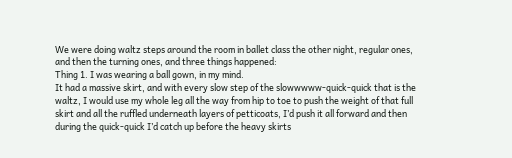We were doing waltz steps around the room in ballet class the other night, regular ones, and then the turning ones, and three things happened:
Thing 1. I was wearing a ball gown, in my mind.
It had a massive skirt, and with every slow step of the slowwwww-quick-quick that is the waltz, I would use my whole leg all the way from hip to toe to push the weight of that full skirt and all the ruffled underneath layers of petticoats, I’d push it all forward and then during the quick-quick I’d catch up before the heavy skirts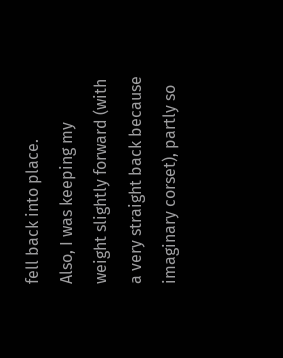fell back into place.
Also, I was keeping my weight slightly forward (with a very straight back because imaginary corset), partly so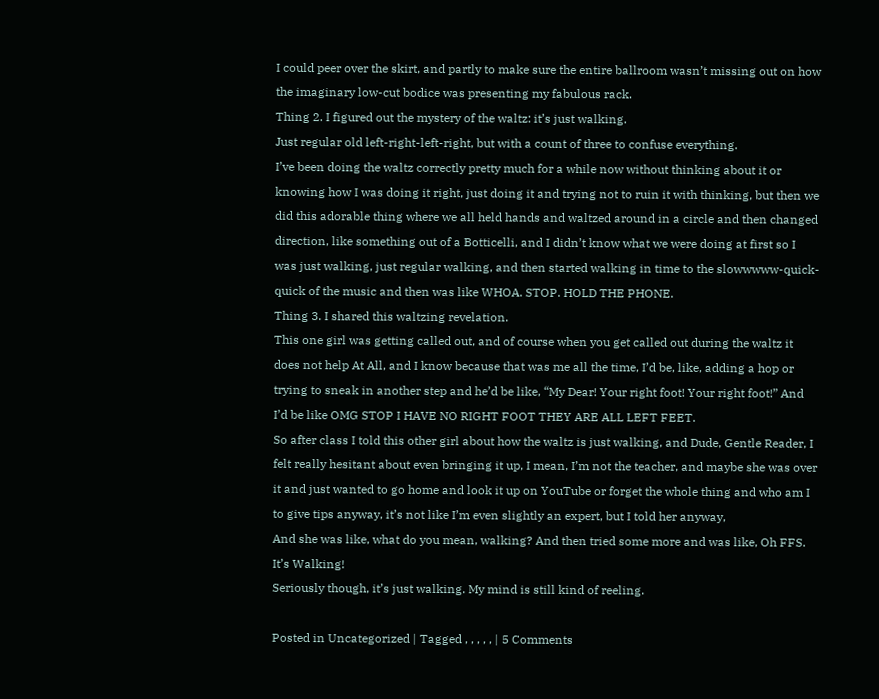I could peer over the skirt, and partly to make sure the entire ballroom wasn’t missing out on how the imaginary low-cut bodice was presenting my fabulous rack.
Thing 2. I figured out the mystery of the waltz: it’s just walking.
Just regular old left-right-left-right, but with a count of three to confuse everything.
I’ve been doing the waltz correctly pretty much for a while now without thinking about it or knowing how I was doing it right, just doing it and trying not to ruin it with thinking, but then we did this adorable thing where we all held hands and waltzed around in a circle and then changed direction, like something out of a Botticelli, and I didn’t know what we were doing at first so I was just walking, just regular walking, and then started walking in time to the slowwwww-quick-quick of the music and then was like WHOA. STOP. HOLD THE PHONE.
Thing 3. I shared this waltzing revelation.
This one girl was getting called out, and of course when you get called out during the waltz it does not help At All, and I know because that was me all the time, I’d be, like, adding a hop or trying to sneak in another step and he’d be like, “My Dear! Your right foot! Your right foot!” And I’d be like OMG STOP I HAVE NO RIGHT FOOT THEY ARE ALL LEFT FEET.
So after class I told this other girl about how the waltz is just walking, and Dude, Gentle Reader, I felt really hesitant about even bringing it up, I mean, I’m not the teacher, and maybe she was over it and just wanted to go home and look it up on YouTube or forget the whole thing and who am I to give tips anyway, it’s not like I’m even slightly an expert, but I told her anyway,
And she was like, what do you mean, walking? And then tried some more and was like, Oh FFS. It’s Walking!
Seriously though, it’s just walking. My mind is still kind of reeling.

Posted in Uncategorized | Tagged , , , , , | 5 Comments